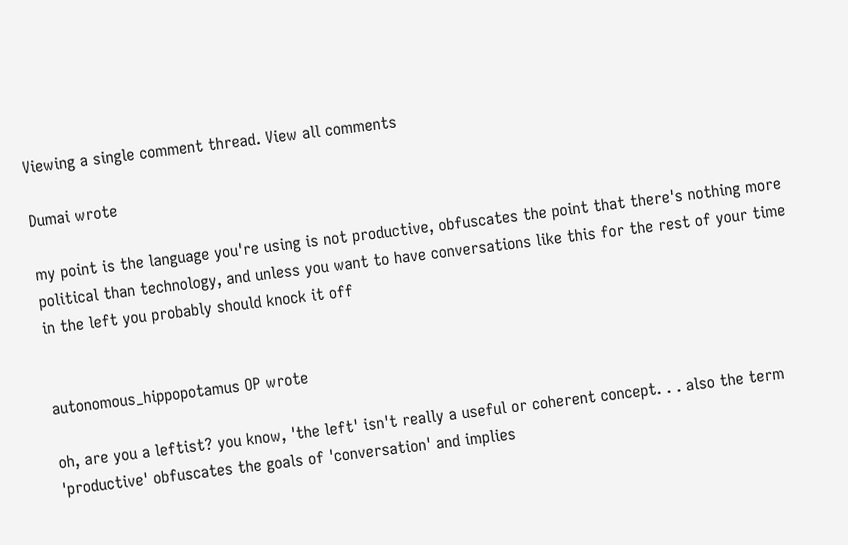Viewing a single comment thread. View all comments

Dumai wrote

my point is the language you're using is not productive, obfuscates the point that there's nothing more political than technology, and unless you want to have conversations like this for the rest of your time in the left you probably should knock it off


autonomous_hippopotamus OP wrote

oh, are you a leftist? you know, 'the left' isn't really a useful or coherent concept. . . also the term 'productive' obfuscates the goals of 'conversation' and implies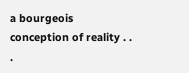a bourgeois conception of reality . . .